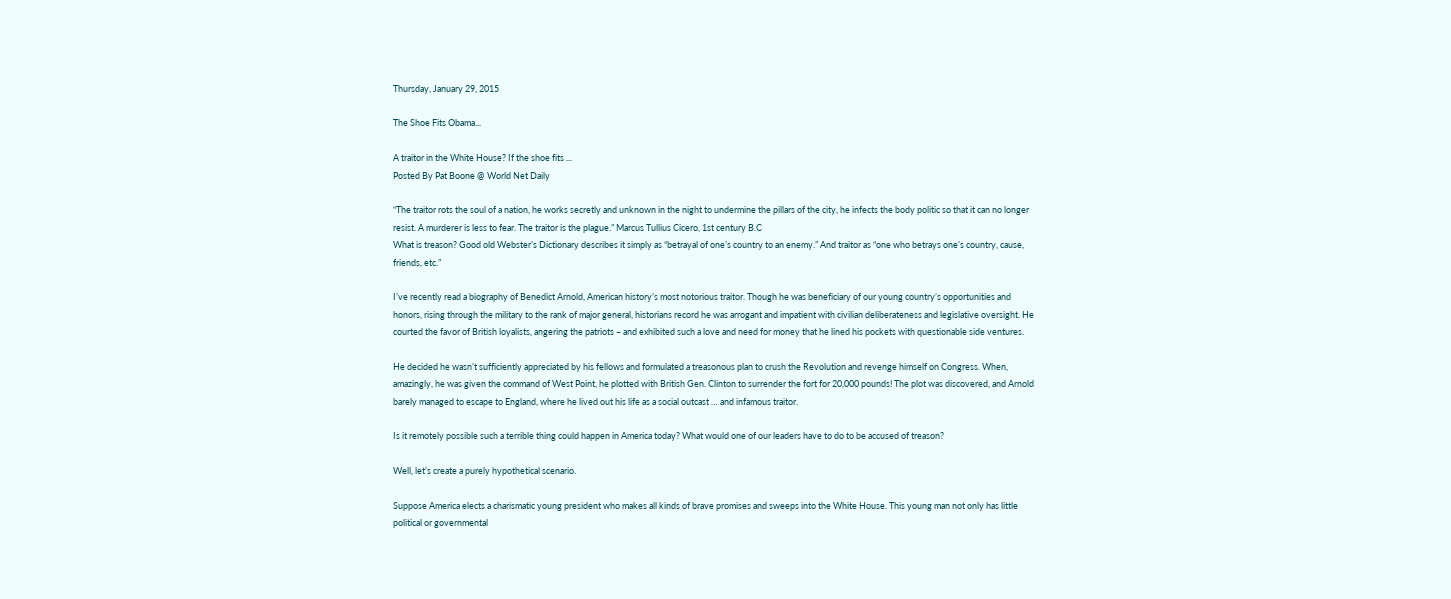Thursday, January 29, 2015

The Shoe Fits Obama...

A traitor in the White House? If the shoe fits ...
Posted By Pat Boone @ World Net Daily

“The traitor rots the soul of a nation, he works secretly and unknown in the night to undermine the pillars of the city, he infects the body politic so that it can no longer resist. A murderer is less to fear. The traitor is the plague.” Marcus Tullius Cicero, 1st century B.C
What is treason? Good old Webster’s Dictionary describes it simply as “betrayal of one’s country to an enemy.” And traitor as “one who betrays one’s country, cause, friends, etc.”

I’ve recently read a biography of Benedict Arnold, American history’s most notorious traitor. Though he was beneficiary of our young country’s opportunities and honors, rising through the military to the rank of major general, historians record he was arrogant and impatient with civilian deliberateness and legislative oversight. He courted the favor of British loyalists, angering the patriots – and exhibited such a love and need for money that he lined his pockets with questionable side ventures.

He decided he wasn’t sufficiently appreciated by his fellows and formulated a treasonous plan to crush the Revolution and revenge himself on Congress. When, amazingly, he was given the command of West Point, he plotted with British Gen. Clinton to surrender the fort for 20,000 pounds! The plot was discovered, and Arnold barely managed to escape to England, where he lived out his life as a social outcast … and infamous traitor.

Is it remotely possible such a terrible thing could happen in America today? What would one of our leaders have to do to be accused of treason?

Well, let’s create a purely hypothetical scenario.

Suppose America elects a charismatic young president who makes all kinds of brave promises and sweeps into the White House. This young man not only has little political or governmental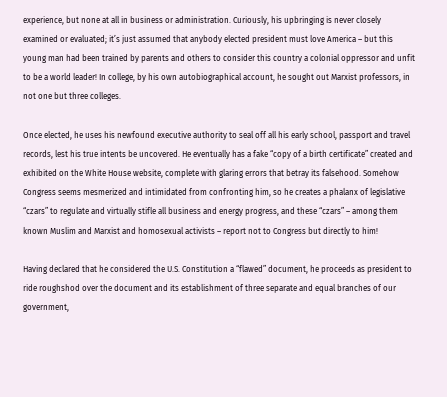experience, but none at all in business or administration. Curiously, his upbringing is never closely examined or evaluated; it’s just assumed that anybody elected president must love America – but this young man had been trained by parents and others to consider this country a colonial oppressor and unfit to be a world leader! In college, by his own autobiographical account, he sought out Marxist professors, in not one but three colleges.

Once elected, he uses his newfound executive authority to seal off all his early school, passport and travel records, lest his true intents be uncovered. He eventually has a fake “copy of a birth certificate” created and exhibited on the White House website, complete with glaring errors that betray its falsehood. Somehow Congress seems mesmerized and intimidated from confronting him, so he creates a phalanx of legislative “czars” to regulate and virtually stifle all business and energy progress, and these “czars” – among them known Muslim and Marxist and homosexual activists – report not to Congress but directly to him!

Having declared that he considered the U.S. Constitution a “flawed” document, he proceeds as president to ride roughshod over the document and its establishment of three separate and equal branches of our government,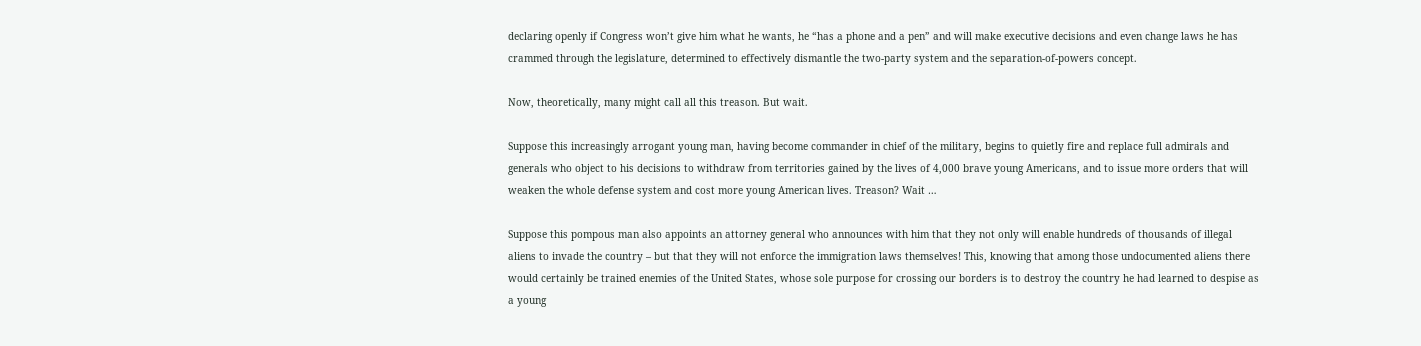declaring openly if Congress won’t give him what he wants, he “has a phone and a pen” and will make executive decisions and even change laws he has crammed through the legislature, determined to effectively dismantle the two-party system and the separation-of-powers concept.

Now, theoretically, many might call all this treason. But wait.

Suppose this increasingly arrogant young man, having become commander in chief of the military, begins to quietly fire and replace full admirals and generals who object to his decisions to withdraw from territories gained by the lives of 4,000 brave young Americans, and to issue more orders that will weaken the whole defense system and cost more young American lives. Treason? Wait …

Suppose this pompous man also appoints an attorney general who announces with him that they not only will enable hundreds of thousands of illegal aliens to invade the country – but that they will not enforce the immigration laws themselves! This, knowing that among those undocumented aliens there would certainly be trained enemies of the United States, whose sole purpose for crossing our borders is to destroy the country he had learned to despise as a young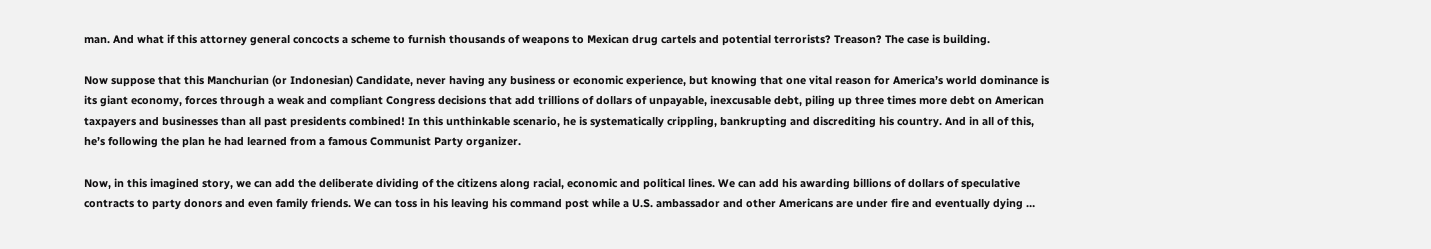man. And what if this attorney general concocts a scheme to furnish thousands of weapons to Mexican drug cartels and potential terrorists? Treason? The case is building.

Now suppose that this Manchurian (or Indonesian) Candidate, never having any business or economic experience, but knowing that one vital reason for America’s world dominance is its giant economy, forces through a weak and compliant Congress decisions that add trillions of dollars of unpayable, inexcusable debt, piling up three times more debt on American taxpayers and businesses than all past presidents combined! In this unthinkable scenario, he is systematically crippling, bankrupting and discrediting his country. And in all of this, he’s following the plan he had learned from a famous Communist Party organizer.

Now, in this imagined story, we can add the deliberate dividing of the citizens along racial, economic and political lines. We can add his awarding billions of dollars of speculative contracts to party donors and even family friends. We can toss in his leaving his command post while a U.S. ambassador and other Americans are under fire and eventually dying …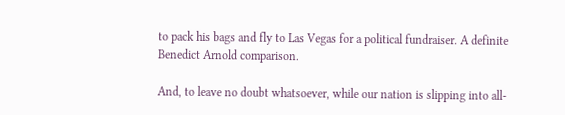to pack his bags and fly to Las Vegas for a political fundraiser. A definite Benedict Arnold comparison.

And, to leave no doubt whatsoever, while our nation is slipping into all-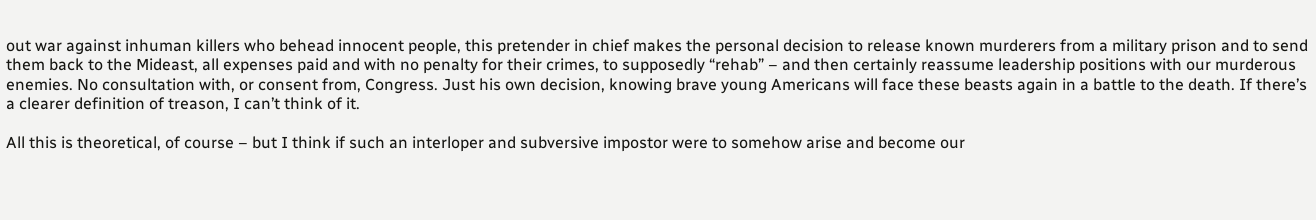out war against inhuman killers who behead innocent people, this pretender in chief makes the personal decision to release known murderers from a military prison and to send them back to the Mideast, all expenses paid and with no penalty for their crimes, to supposedly “rehab” – and then certainly reassume leadership positions with our murderous enemies. No consultation with, or consent from, Congress. Just his own decision, knowing brave young Americans will face these beasts again in a battle to the death. If there’s a clearer definition of treason, I can’t think of it.

All this is theoretical, of course – but I think if such an interloper and subversive impostor were to somehow arise and become our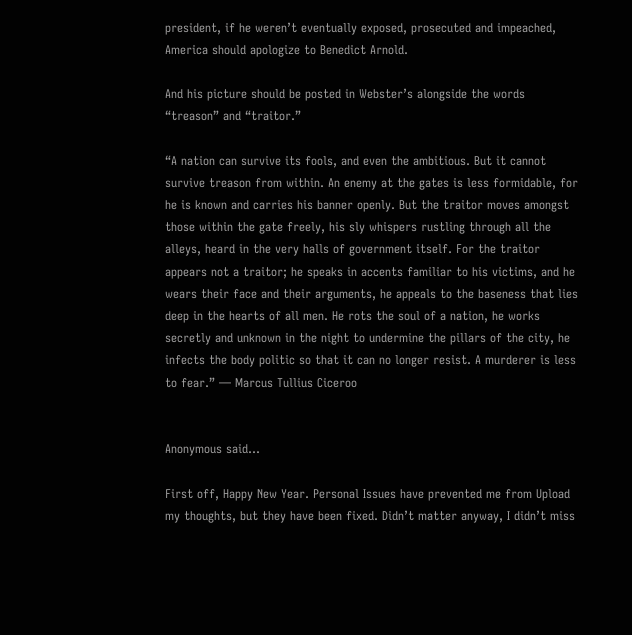president, if he weren’t eventually exposed, prosecuted and impeached, America should apologize to Benedict Arnold.

And his picture should be posted in Webster’s alongside the words “treason” and “traitor.”

“A nation can survive its fools, and even the ambitious. But it cannot survive treason from within. An enemy at the gates is less formidable, for he is known and carries his banner openly. But the traitor moves amongst those within the gate freely, his sly whispers rustling through all the alleys, heard in the very halls of government itself. For the traitor appears not a traitor; he speaks in accents familiar to his victims, and he wears their face and their arguments, he appeals to the baseness that lies deep in the hearts of all men. He rots the soul of a nation, he works secretly and unknown in the night to undermine the pillars of the city, he infects the body politic so that it can no longer resist. A murderer is less to fear.” ― Marcus Tullius Ciceroo


Anonymous said...

First off, Happy New Year. Personal Issues have prevented me from Upload my thoughts, but they have been fixed. Didn’t matter anyway, I didn’t miss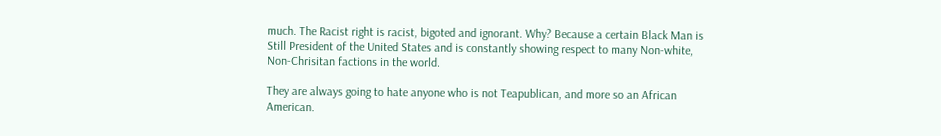much. The Racist right is racist, bigoted and ignorant. Why? Because a certain Black Man is Still President of the United States and is constantly showing respect to many Non-white, Non-Chrisitan factions in the world.

They are always going to hate anyone who is not Teapublican, and more so an African American.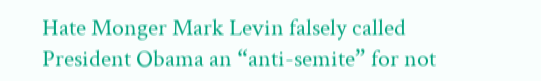Hate Monger Mark Levin falsely called President Obama an “anti-semite” for not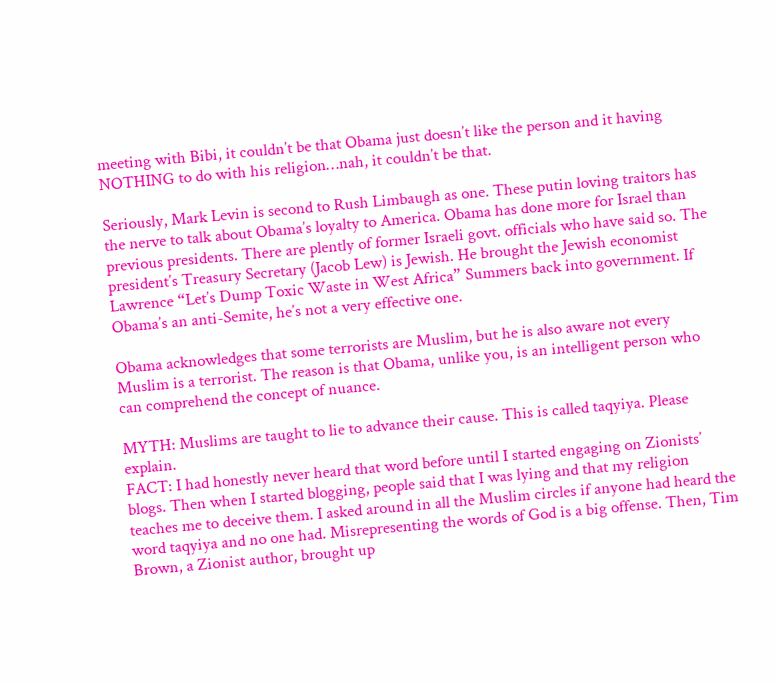meeting with Bibi, it couldn’t be that Obama just doesn’t like the person and it having NOTHING to do with his religion…nah, it couldn’t be that.

Seriously, Mark Levin is second to Rush Limbaugh as one. These putin loving traitors has the nerve to talk about Obama’s loyalty to America. Obama has done more for Israel than previous presidents. There are plently of former Israeli govt. officials who have said so. The president’s Treasury Secretary (Jacob Lew) is Jewish. He brought the Jewish economist Lawrence “Let’s Dump Toxic Waste in West Africa” Summers back into government. If Obama’s an anti-Semite, he’s not a very effective one.

Obama acknowledges that some terrorists are Muslim, but he is also aware not every Muslim is a terrorist. The reason is that Obama, unlike you, is an intelligent person who can comprehend the concept of nuance.

MYTH: Muslims are taught to lie to advance their cause. This is called taqyiya. Please explain.
FACT: I had honestly never heard that word before until I started engaging on Zionists’ blogs. Then when I started blogging, people said that I was lying and that my religion teaches me to deceive them. I asked around in all the Muslim circles if anyone had heard the word taqyiya and no one had. Misrepresenting the words of God is a big offense. Then, Tim Brown, a Zionist author, brought up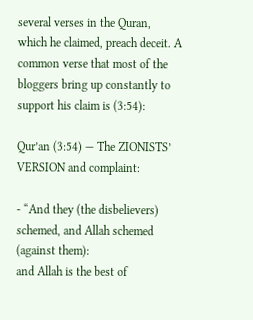several verses in the Quran, which he claimed, preach deceit. A common verse that most of the bloggers bring up constantly to support his claim is (3:54):

Qur’an (3:54) — The ZIONISTS’ VERSION and complaint:

- “And they (the disbelievers) schemed, and Allah schemed (against them):
and Allah is the best of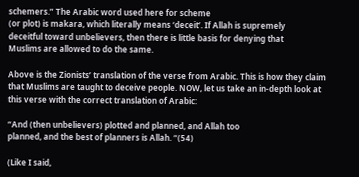schemers.” The Arabic word used here for scheme
(or plot) is makara, which literally means ‘deceit’. If Allah is supremely
deceitful toward unbelievers, then there is little basis for denying that
Muslims are allowed to do the same.

Above is the Zionists’ translation of the verse from Arabic. This is how they claim that Muslims are taught to deceive people. NOW, let us take an in-depth look at this verse with the correct translation of Arabic:

“And (then unbelievers) plotted and planned, and Allah too
planned, and the best of planners is Allah. “(54)

(Like I said,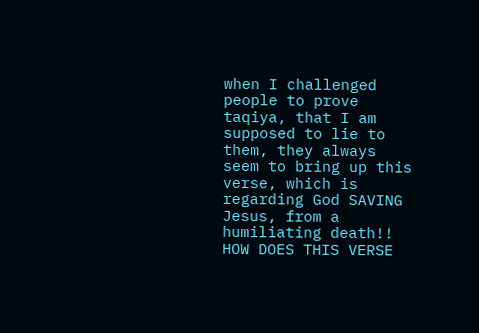when I challenged people to prove taqiya, that I am supposed to lie to them, they always seem to bring up this verse, which is regarding God SAVING Jesus, from a humiliating death!! HOW DOES THIS VERSE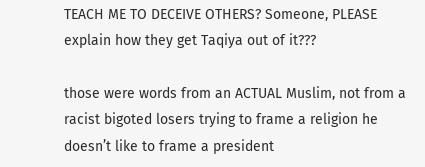TEACH ME TO DECEIVE OTHERS? Someone, PLEASE explain how they get Taqiya out of it???

those were words from an ACTUAL Muslim, not from a racist bigoted losers trying to frame a religion he doesn’t like to frame a president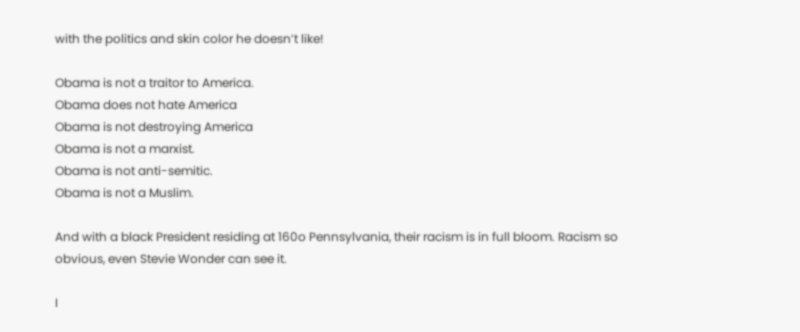with the politics and skin color he doesn’t like!

Obama is not a traitor to America.
Obama does not hate America
Obama is not destroying America
Obama is not a marxist.
Obama is not anti-semitic.
Obama is not a Muslim.

And with a black President residing at 160o Pennsylvania, their racism is in full bloom. Racism so obvious, even Stevie Wonder can see it.

I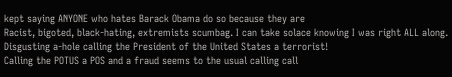kept saying ANYONE who hates Barack Obama do so because they are
Racist, bigoted, black-hating, extremists scumbag. I can take solace knowing I was right ALL along. Disgusting a-hole calling the President of the United States a terrorist!
Calling the POTUS a POS and a fraud seems to the usual calling call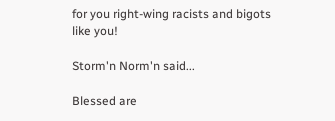for you right-wing racists and bigots like you!

Storm'n Norm'n said...

Blessed are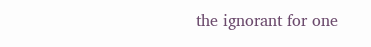the ignorant for one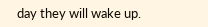day they will wake up.